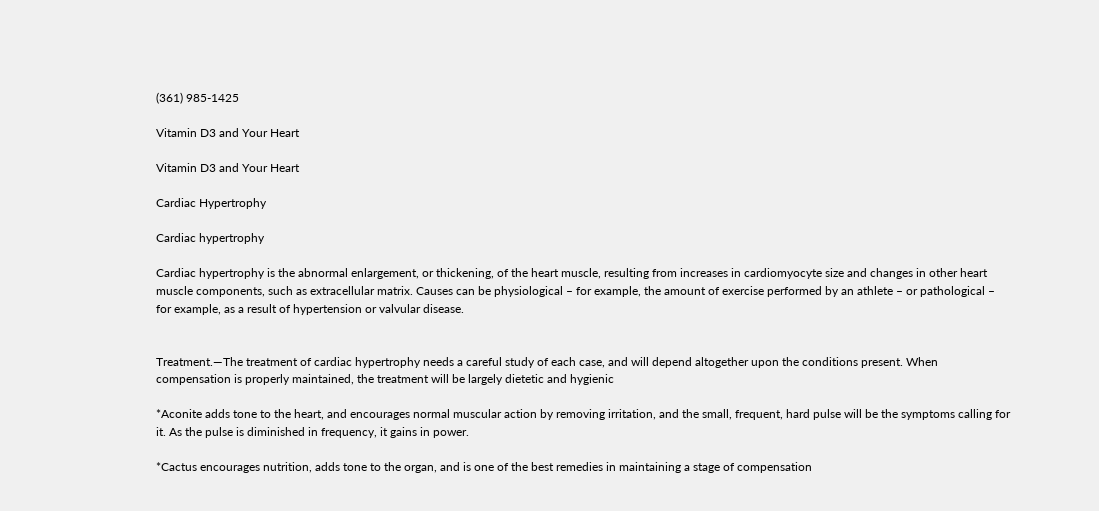(361) 985-1425

Vitamin D3 and Your Heart

Vitamin D3 and Your Heart

Cardiac Hypertrophy

Cardiac hypertrophy

Cardiac hypertrophy is the abnormal enlargement, or thickening, of the heart muscle, resulting from increases in cardiomyocyte size and changes in other heart muscle components, such as extracellular matrix. Causes can be physiological – for example, the amount of exercise performed by an athlete – or pathological – for example, as a result of hypertension or valvular disease.


Treatment.—The treatment of cardiac hypertrophy needs a careful study of each case, and will depend altogether upon the conditions present. When compensation is properly maintained, the treatment will be largely dietetic and hygienic

*Aconite adds tone to the heart, and encourages normal muscular action by removing irritation, and the small, frequent, hard pulse will be the symptoms calling for it. As the pulse is diminished in frequency, it gains in power.

*Cactus encourages nutrition, adds tone to the organ, and is one of the best remedies in maintaining a stage of compensation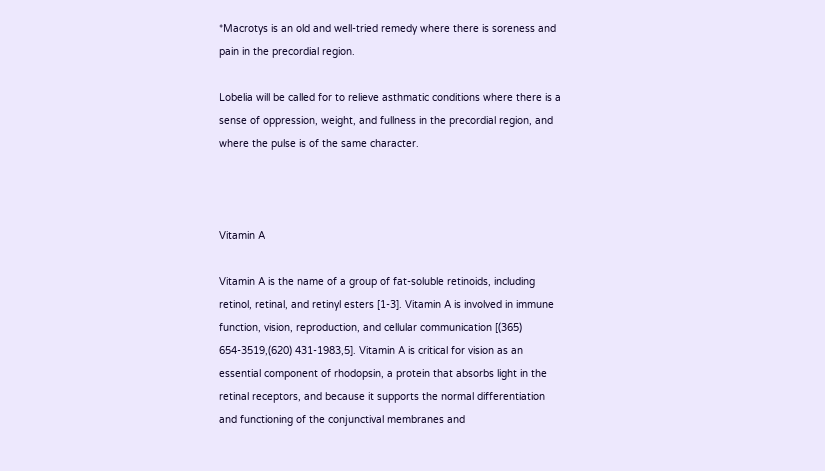*Macrotys is an old and well-tried remedy where there is soreness and pain in the precordial region.

Lobelia will be called for to relieve asthmatic conditions where there is a sense of oppression, weight, and fullness in the precordial region, and where the pulse is of the same character.



Vitamin A

Vitamin A is the name of a group of fat-soluble retinoids, including retinol, retinal, and retinyl esters [1-3]. Vitamin A is involved in immune function, vision, reproduction, and cellular communication [(365) 654-3519,(620) 431-1983,5]. Vitamin A is critical for vision as an essential component of rhodopsin, a protein that absorbs light in the retinal receptors, and because it supports the normal differentiation and functioning of the conjunctival membranes and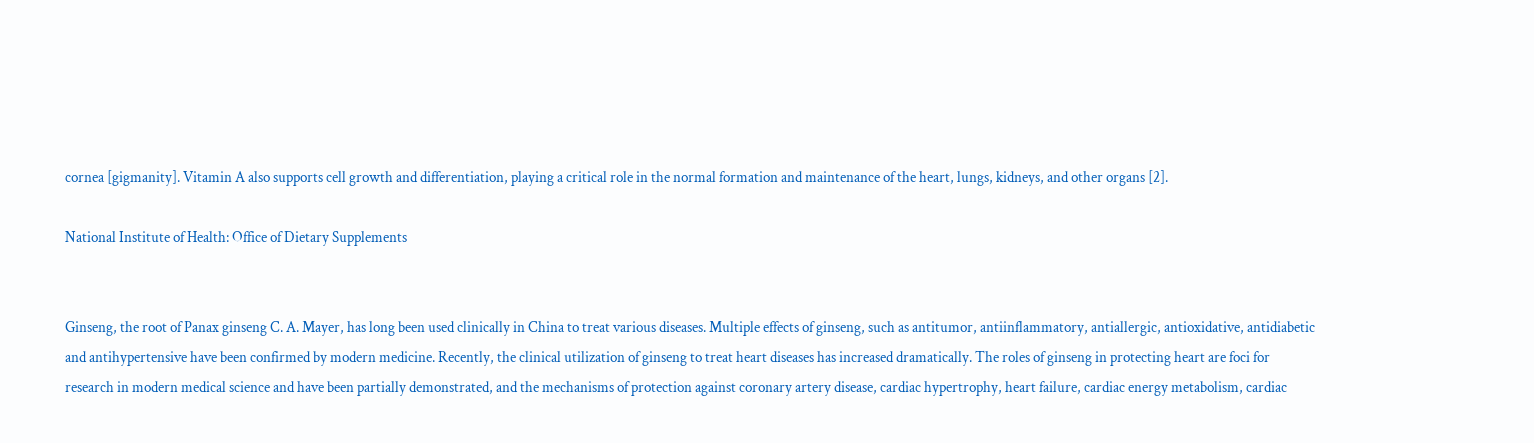cornea [gigmanity]. Vitamin A also supports cell growth and differentiation, playing a critical role in the normal formation and maintenance of the heart, lungs, kidneys, and other organs [2].

National Institute of Health: Office of Dietary Supplements


Ginseng, the root of Panax ginseng C. A. Mayer, has long been used clinically in China to treat various diseases. Multiple effects of ginseng, such as antitumor, antiinflammatory, antiallergic, antioxidative, antidiabetic and antihypertensive have been confirmed by modern medicine. Recently, the clinical utilization of ginseng to treat heart diseases has increased dramatically. The roles of ginseng in protecting heart are foci for research in modern medical science and have been partially demonstrated, and the mechanisms of protection against coronary artery disease, cardiac hypertrophy, heart failure, cardiac energy metabolism, cardiac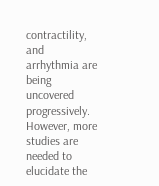contractility, and arrhythmia are being uncovered progressively. However, more studies are needed to elucidate the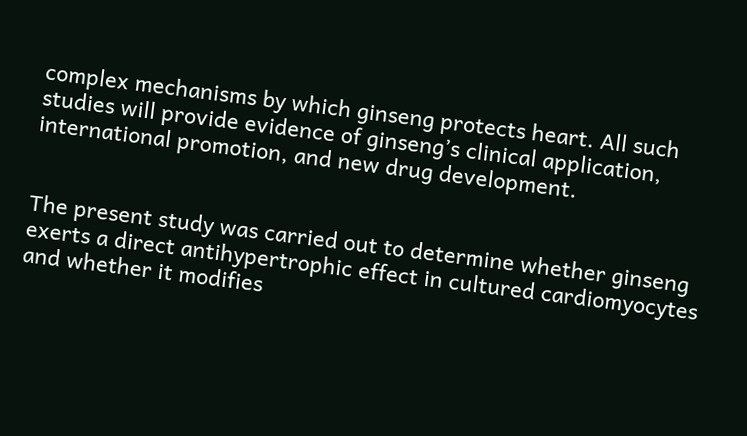complex mechanisms by which ginseng protects heart. All such studies will provide evidence of ginseng’s clinical application, international promotion, and new drug development.


The present study was carried out to determine whether ginseng exerts a direct antihypertrophic effect in cultured cardiomyocytes and whether it modifies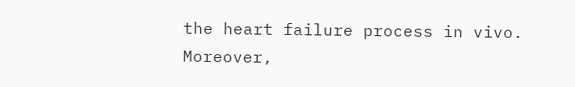the heart failure process in vivo. Moreover,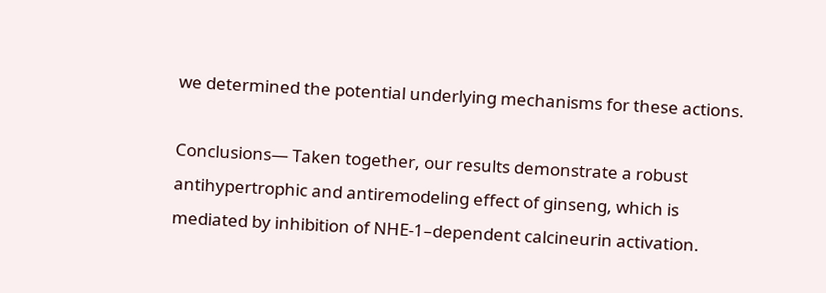we determined the potential underlying mechanisms for these actions.

Conclusions— Taken together, our results demonstrate a robust antihypertrophic and antiremodeling effect of ginseng, which is mediated by inhibition of NHE-1–dependent calcineurin activation.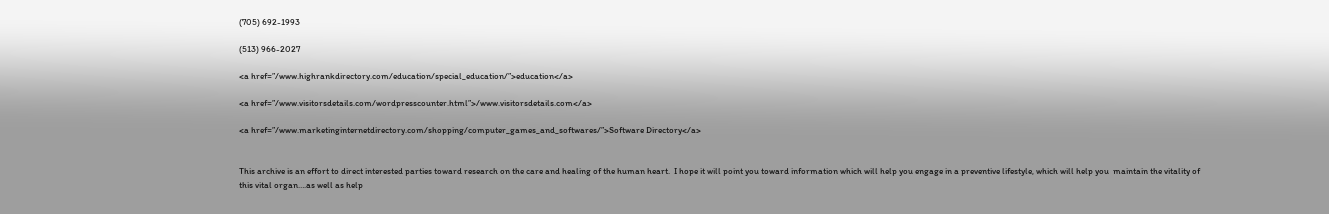(705) 692-1993

(513) 966-2027

<a href=”/www.highrankdirectory.com/education/special_education/”>education</a>

<a href=”/www.visitorsdetails.com/wordpresscounter.html”>/www.visitorsdetails.com</a>

<a href=”/www.marketinginternetdirectory.com/shopping/computer_games_and_softwares/”>Software Directory</a>


This archive is an effort to direct interested parties toward research on the care and healing of the human heart.  I hope it will point you toward information which will help you engage in a preventive lifestyle, which will help you  maintain the vitality of this vital organ….as well as help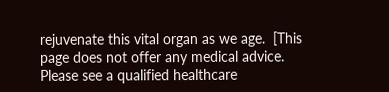rejuvenate this vital organ as we age.  [This page does not offer any medical advice.  Please see a qualified healthcare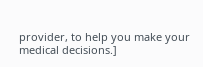provider, to help you make your medical decisions.]